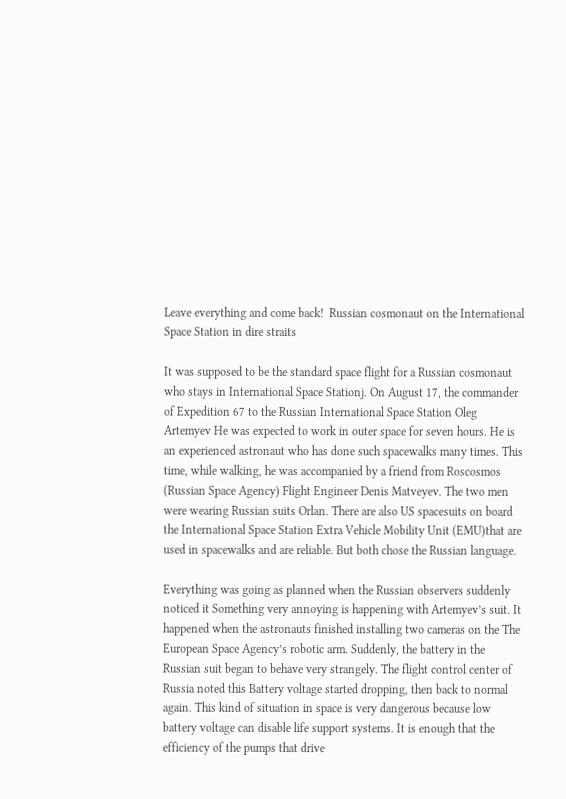Leave everything and come back!  Russian cosmonaut on the International Space Station in dire straits

It was supposed to be the standard space flight for a Russian cosmonaut who stays in International Space Stationj. On August 17, the commander of Expedition 67 to the Russian International Space Station Oleg Artemyev He was expected to work in outer space for seven hours. He is an experienced astronaut who has done such spacewalks many times. This time, while walking, he was accompanied by a friend from Roscosmos (Russian Space Agency) Flight Engineer Denis Matveyev. The two men were wearing Russian suits Orlan. There are also US spacesuits on board the International Space Station Extra Vehicle Mobility Unit (EMU)that are used in spacewalks and are reliable. But both chose the Russian language.

Everything was going as planned when the Russian observers suddenly noticed it Something very annoying is happening with Artemyev’s suit. It happened when the astronauts finished installing two cameras on the The European Space Agency’s robotic arm. Suddenly, the battery in the Russian suit began to behave very strangely. The flight control center of Russia noted this Battery voltage started dropping, then back to normal again. This kind of situation in space is very dangerous because low battery voltage can disable life support systems. It is enough that the efficiency of the pumps that drive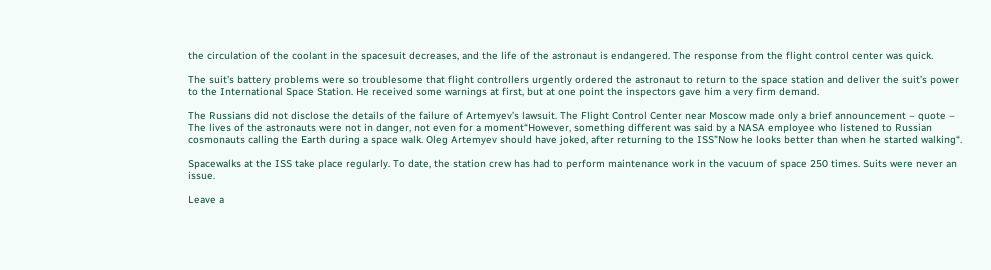the circulation of the coolant in the spacesuit decreases, and the life of the astronaut is endangered. The response from the flight control center was quick.

The suit’s battery problems were so troublesome that flight controllers urgently ordered the astronaut to return to the space station and deliver the suit’s power to the International Space Station. He received some warnings at first, but at one point the inspectors gave him a very firm demand.

The Russians did not disclose the details of the failure of Artemyev’s lawsuit. The Flight Control Center near Moscow made only a brief announcement – quote – The lives of the astronauts were not in danger, not even for a moment“However, something different was said by a NASA employee who listened to Russian cosmonauts calling the Earth during a space walk. Oleg Artemyev should have joked, after returning to the ISS”Now he looks better than when he started walking“.

Spacewalks at the ISS take place regularly. To date, the station crew has had to perform maintenance work in the vacuum of space 250 times. Suits were never an issue.

Leave a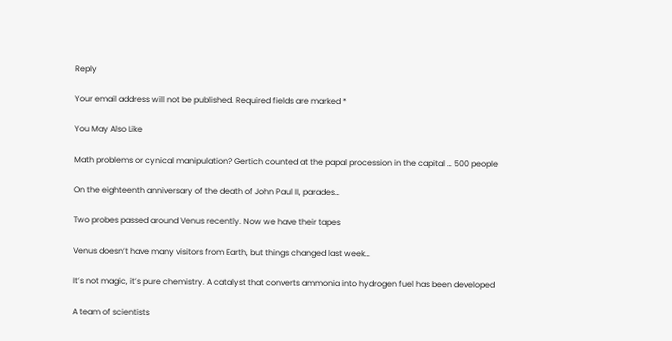Reply

Your email address will not be published. Required fields are marked *

You May Also Like

Math problems or cynical manipulation? Gertich counted at the papal procession in the capital … 500 people

On the eighteenth anniversary of the death of John Paul II, parades…

Two probes passed around Venus recently. Now we have their tapes

Venus doesn’t have many visitors from Earth, but things changed last week…

It’s not magic, it’s pure chemistry. A catalyst that converts ammonia into hydrogen fuel has been developed

A team of scientists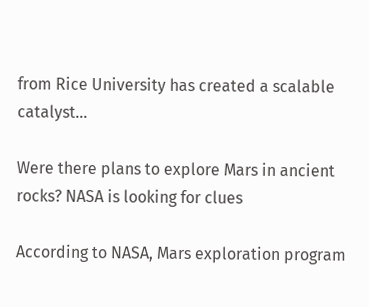from Rice University has created a scalable catalyst…

Were there plans to explore Mars in ancient rocks? NASA is looking for clues

According to NASA, Mars exploration program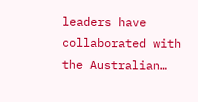leaders have collaborated with the Australian…